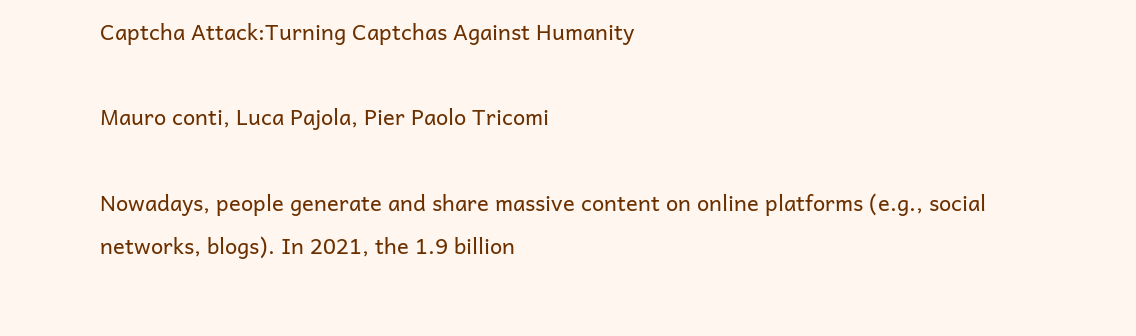Captcha Attack:Turning Captchas Against Humanity

Mauro conti, Luca Pajola, Pier Paolo Tricomi

Nowadays, people generate and share massive content on online platforms (e.g., social networks, blogs). In 2021, the 1.9 billion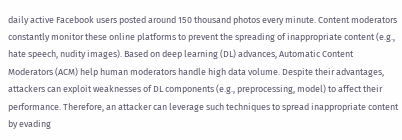daily active Facebook users posted around 150 thousand photos every minute. Content moderators constantly monitor these online platforms to prevent the spreading of inappropriate content (e.g., hate speech, nudity images). Based on deep learning (DL) advances, Automatic Content Moderators (ACM) help human moderators handle high data volume. Despite their advantages, attackers can exploit weaknesses of DL components (e.g., preprocessing, model) to affect their performance. Therefore, an attacker can leverage such techniques to spread inappropriate content by evading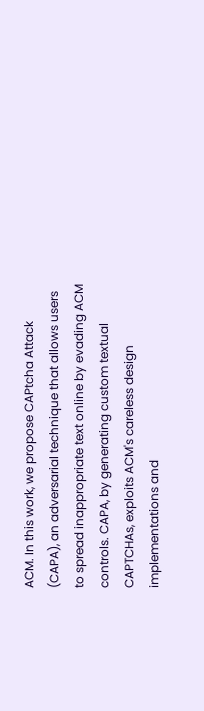ACM. In this work, we propose CAPtcha Attack (CAPA), an adversarial technique that allows users to spread inappropriate text online by evading ACM controls. CAPA, by generating custom textual CAPTCHAs, exploits ACM's careless design implementations and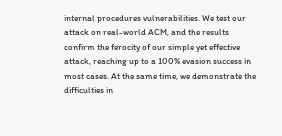internal procedures vulnerabilities. We test our attack on real-world ACM, and the results confirm the ferocity of our simple yet effective attack, reaching up to a 100% evasion success in most cases. At the same time, we demonstrate the difficulties in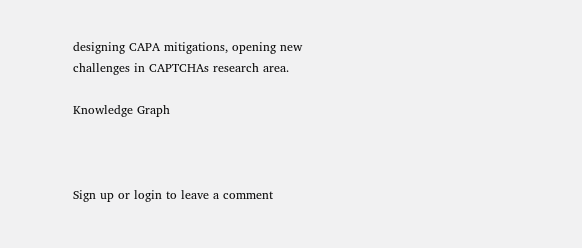designing CAPA mitigations, opening new challenges in CAPTCHAs research area.

Knowledge Graph



Sign up or login to leave a comment